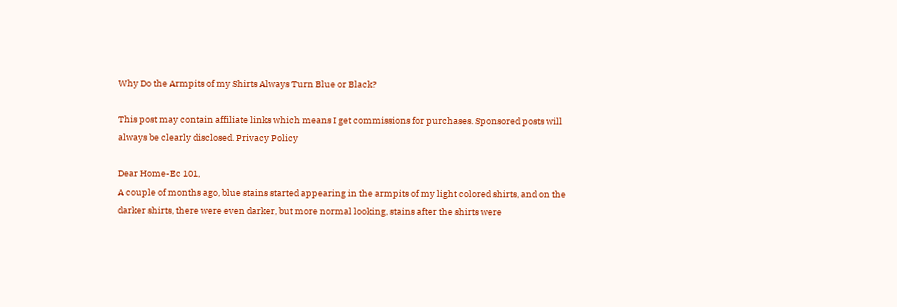Why Do the Armpits of my Shirts Always Turn Blue or Black?

This post may contain affiliate links which means I get commissions for purchases. Sponsored posts will always be clearly disclosed. Privacy Policy

Dear Home-Ec 101,
A couple of months ago, blue stains started appearing in the armpits of my light colored shirts, and on the darker shirts, there were even darker, but more normal looking, stains after the shirts were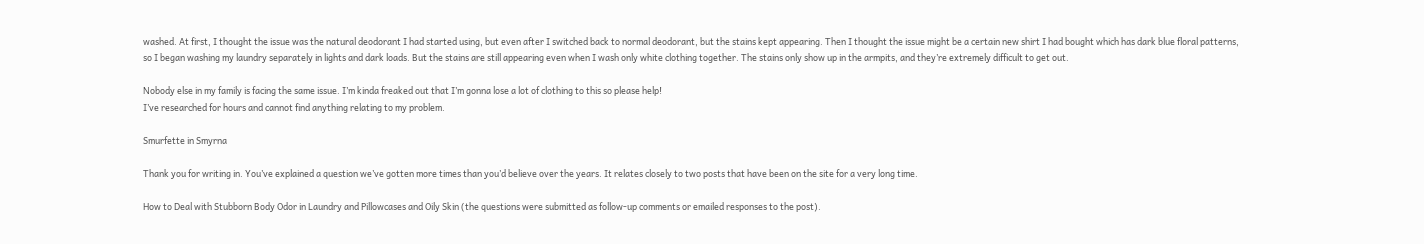washed. At first, I thought the issue was the natural deodorant I had started using, but even after I switched back to normal deodorant, but the stains kept appearing. Then I thought the issue might be a certain new shirt I had bought which has dark blue floral patterns, so I began washing my laundry separately in lights and dark loads. But the stains are still appearing even when I wash only white clothing together. The stains only show up in the armpits, and they’re extremely difficult to get out.

Nobody else in my family is facing the same issue. I’m kinda freaked out that I’m gonna lose a lot of clothing to this so please help!
I’ve researched for hours and cannot find anything relating to my problem.

Smurfette in Smyrna

Thank you for writing in. You’ve explained a question we’ve gotten more times than you’d believe over the years. It relates closely to two posts that have been on the site for a very long time.

How to Deal with Stubborn Body Odor in Laundry and Pillowcases and Oily Skin (the questions were submitted as follow-up comments or emailed responses to the post).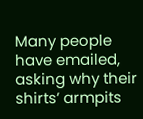Many people have emailed, asking why their shirts’ armpits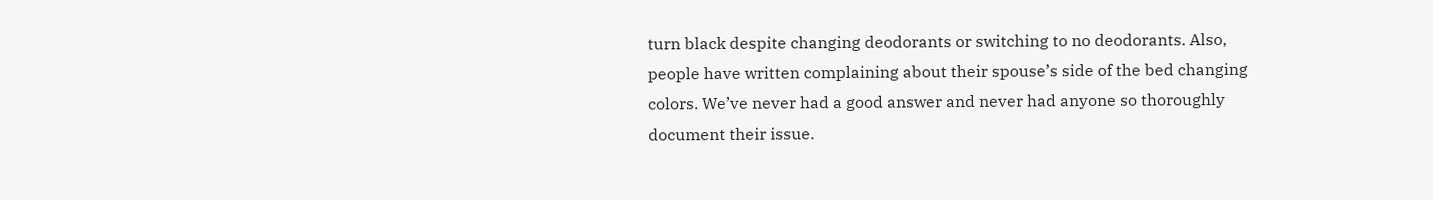turn black despite changing deodorants or switching to no deodorants. Also, people have written complaining about their spouse’s side of the bed changing colors. We’ve never had a good answer and never had anyone so thoroughly document their issue.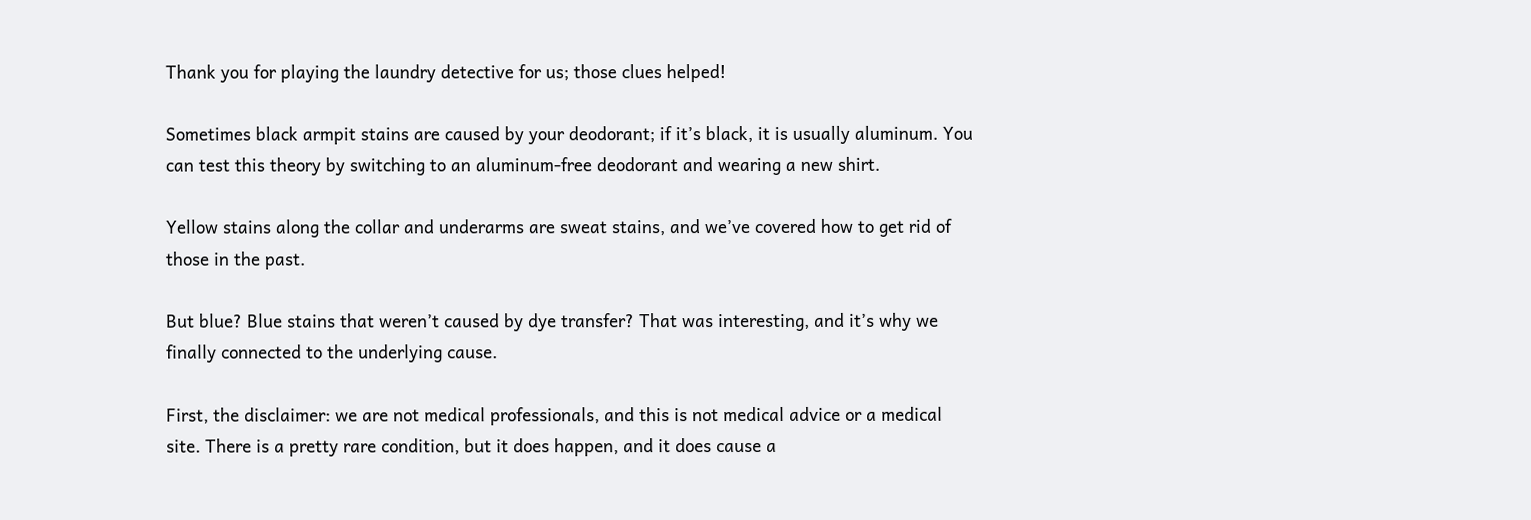Thank you for playing the laundry detective for us; those clues helped!

Sometimes black armpit stains are caused by your deodorant; if it’s black, it is usually aluminum. You can test this theory by switching to an aluminum-free deodorant and wearing a new shirt.

Yellow stains along the collar and underarms are sweat stains, and we’ve covered how to get rid of those in the past.

But blue? Blue stains that weren’t caused by dye transfer? That was interesting, and it’s why we finally connected to the underlying cause.

First, the disclaimer: we are not medical professionals, and this is not medical advice or a medical site. There is a pretty rare condition, but it does happen, and it does cause a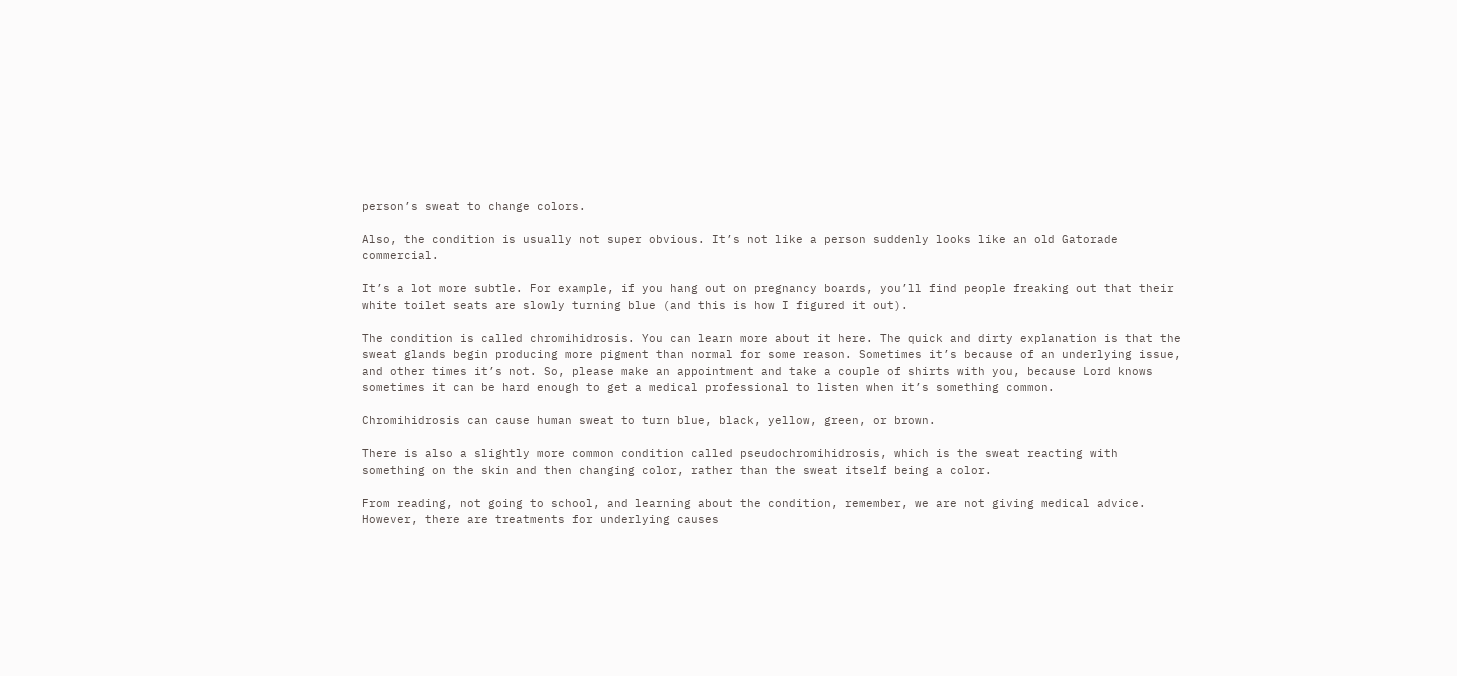person’s sweat to change colors.

Also, the condition is usually not super obvious. It’s not like a person suddenly looks like an old Gatorade commercial.

It’s a lot more subtle. For example, if you hang out on pregnancy boards, you’ll find people freaking out that their white toilet seats are slowly turning blue (and this is how I figured it out).

The condition is called chromihidrosis. You can learn more about it here. The quick and dirty explanation is that the sweat glands begin producing more pigment than normal for some reason. Sometimes it’s because of an underlying issue, and other times it’s not. So, please make an appointment and take a couple of shirts with you, because Lord knows sometimes it can be hard enough to get a medical professional to listen when it’s something common.

Chromihidrosis can cause human sweat to turn blue, black, yellow, green, or brown.

There is also a slightly more common condition called pseudochromihidrosis, which is the sweat reacting with something on the skin and then changing color, rather than the sweat itself being a color.

From reading, not going to school, and learning about the condition, remember, we are not giving medical advice. However, there are treatments for underlying causes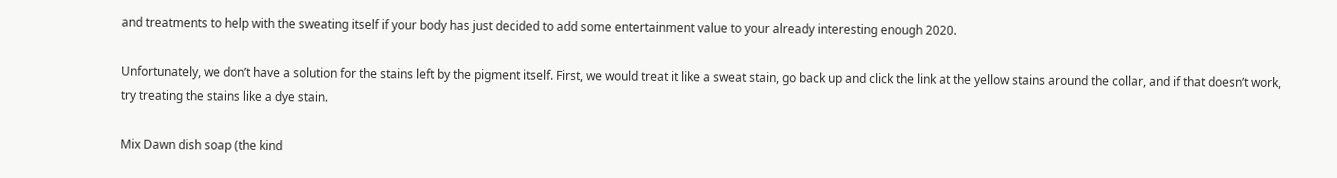and treatments to help with the sweating itself if your body has just decided to add some entertainment value to your already interesting enough 2020.

Unfortunately, we don’t have a solution for the stains left by the pigment itself. First, we would treat it like a sweat stain, go back up and click the link at the yellow stains around the collar, and if that doesn’t work, try treating the stains like a dye stain.

Mix Dawn dish soap (the kind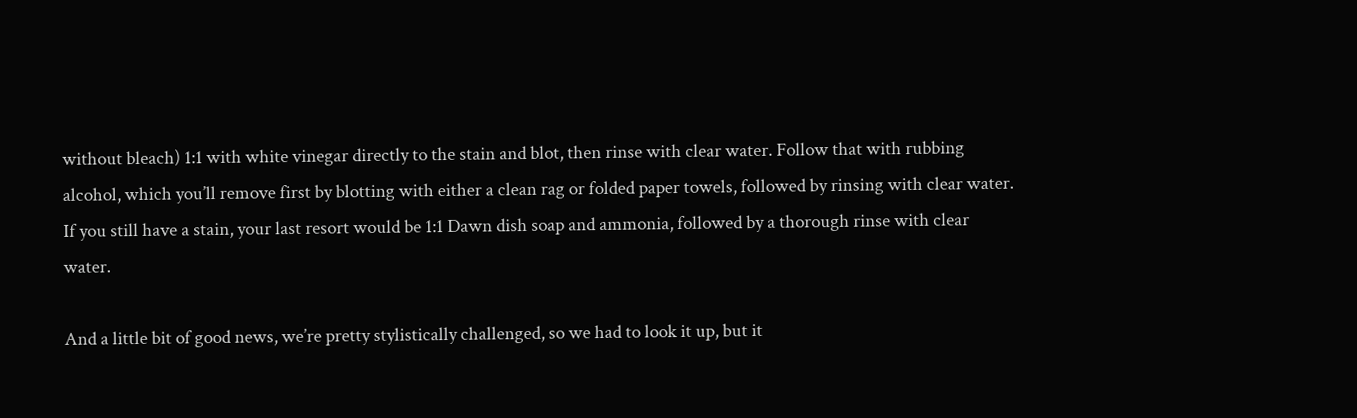without bleach) 1:1 with white vinegar directly to the stain and blot, then rinse with clear water. Follow that with rubbing alcohol, which you’ll remove first by blotting with either a clean rag or folded paper towels, followed by rinsing with clear water. If you still have a stain, your last resort would be 1:1 Dawn dish soap and ammonia, followed by a thorough rinse with clear water.

And a little bit of good news, we’re pretty stylistically challenged, so we had to look it up, but it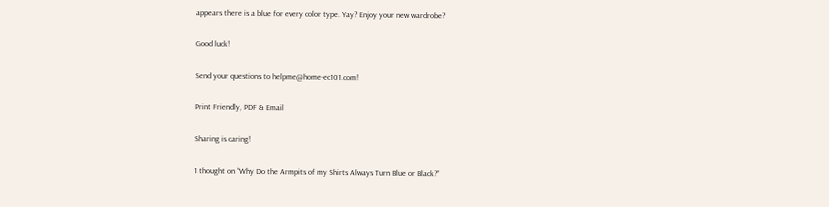appears there is a blue for every color type. Yay? Enjoy your new wardrobe?

Good luck!

Send your questions to helpme@home-ec101.com!

Print Friendly, PDF & Email

Sharing is caring!

1 thought on “Why Do the Armpits of my Shirts Always Turn Blue or Black?”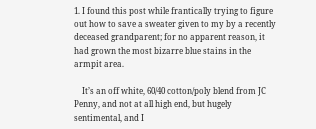1. I found this post while frantically trying to figure out how to save a sweater given to my by a recently deceased grandparent; for no apparent reason, it had grown the most bizarre blue stains in the armpit area.

    It’s an off white, 60/40 cotton/poly blend from JC Penny, and not at all high end, but hugely sentimental, and I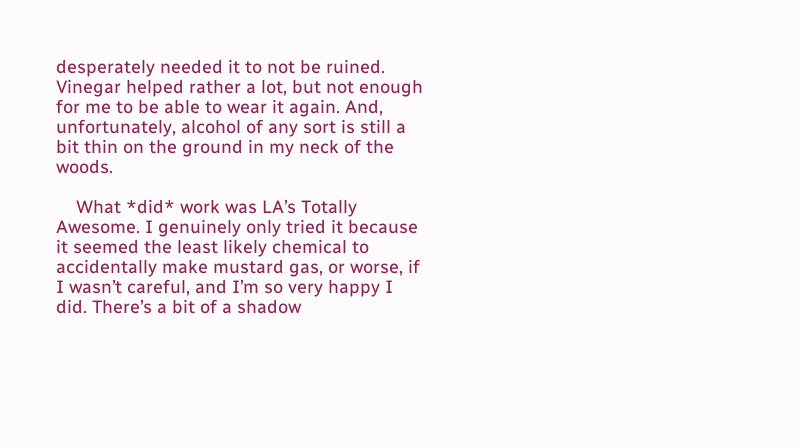desperately needed it to not be ruined. Vinegar helped rather a lot, but not enough for me to be able to wear it again. And, unfortunately, alcohol of any sort is still a bit thin on the ground in my neck of the woods.

    What *did* work was LA’s Totally Awesome. I genuinely only tried it because it seemed the least likely chemical to accidentally make mustard gas, or worse, if I wasn’t careful, and I’m so very happy I did. There’s a bit of a shadow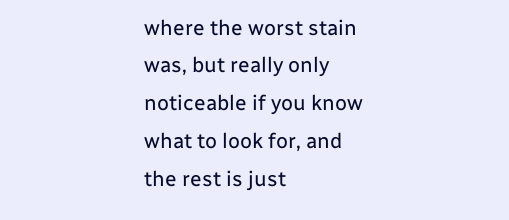where the worst stain was, but really only noticeable if you know what to look for, and the rest is just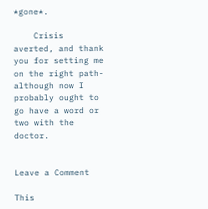*gone*.

    Crisis averted, and thank you for setting me on the right path-although now I probably ought to go have a word or two with the doctor.


Leave a Comment

This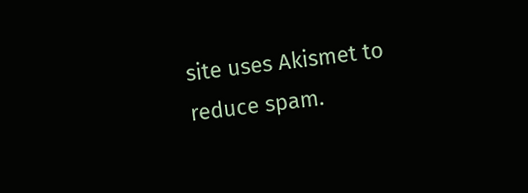site uses Akismet to reduce spam.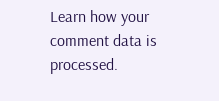Learn how your comment data is processed.